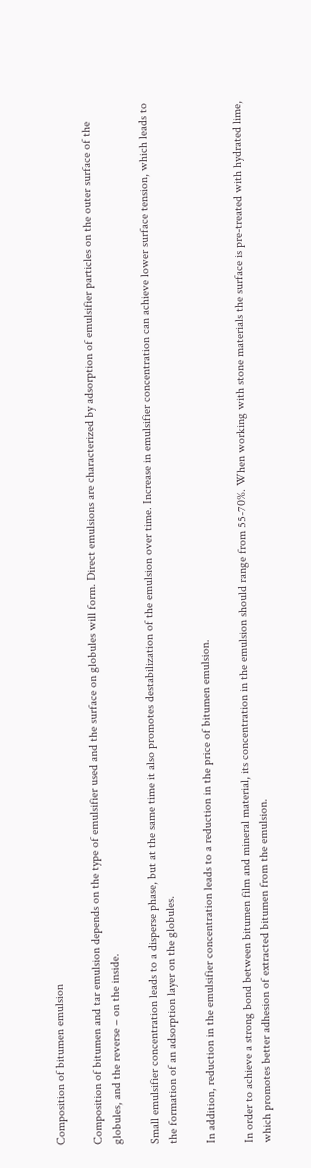Composition of bitumen emulsion

Composition of bitumen and tar emulsion depends on the type of emulsifier used and the surface on globules will form. Direct emulsions are characterized by adsorption of emulsifier particles on the outer surface of the globules, and the reverse – on the inside.

Small emulsifier concentration leads to a disperse phase, but at the same time it also promotes destabilization of the emulsion over time. Increase in emulsifier concentration can achieve lower surface tension, which leads to the formation of an adsorption layer on the globules.

In addition, reduction in the emulsifier concentration leads to a reduction in the price of bitumen emulsion.

In order to achieve a strong bond between bitumen film and mineral material, its concentration in the emulsion should range from 55-70%. When working with stone materials the surface is pre-treated with hydrated lime, which promotes better adhesion of extracted bitumen from the emulsion.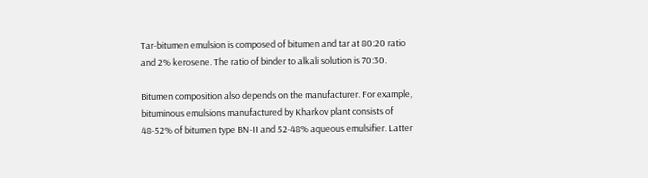Tar-bitumen emulsion is composed of bitumen and tar at 80:20 ratio and 2% kerosene. The ratio of binder to alkali solution is 70:30.

Bitumen composition also depends on the manufacturer. For example, bituminous emulsions manufactured by Kharkov plant consists of 48-52% of bitumen type BN-II and 52-48% aqueous emulsifier. Latter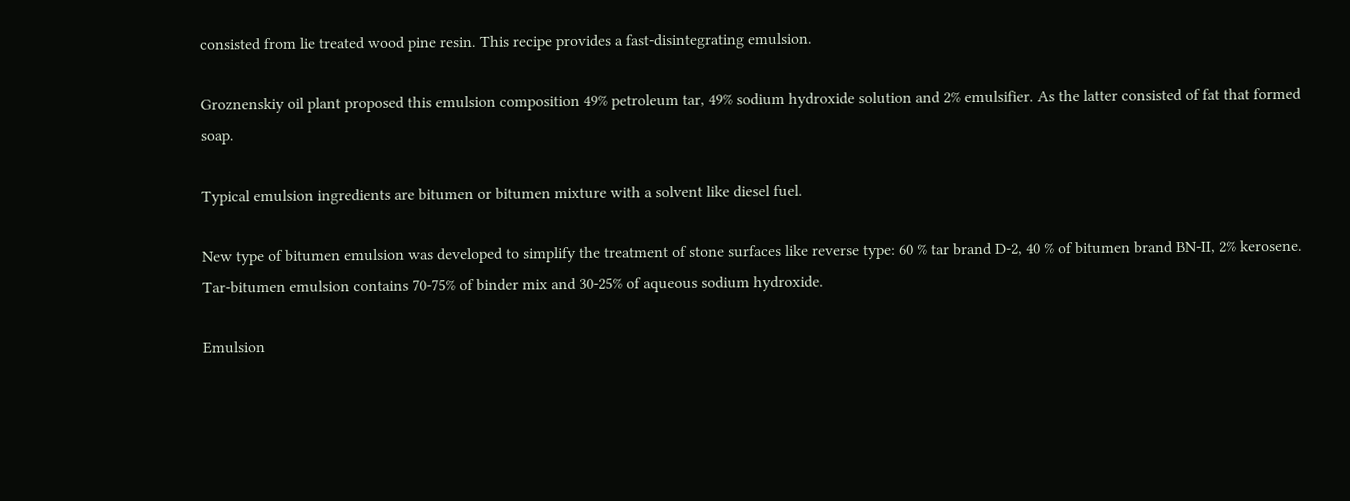consisted from lie treated wood pine resin. This recipe provides a fast-disintegrating emulsion.

Groznenskiy oil plant proposed this emulsion composition 49% petroleum tar, 49% sodium hydroxide solution and 2% emulsifier. As the latter consisted of fat that formed soap.

Typical emulsion ingredients are bitumen or bitumen mixture with a solvent like diesel fuel.

New type of bitumen emulsion was developed to simplify the treatment of stone surfaces like reverse type: 60 % tar brand D-2, 40 % of bitumen brand BN-II, 2% kerosene. Tar-bitumen emulsion contains 70-75% of binder mix and 30-25% of aqueous sodium hydroxide.

Emulsion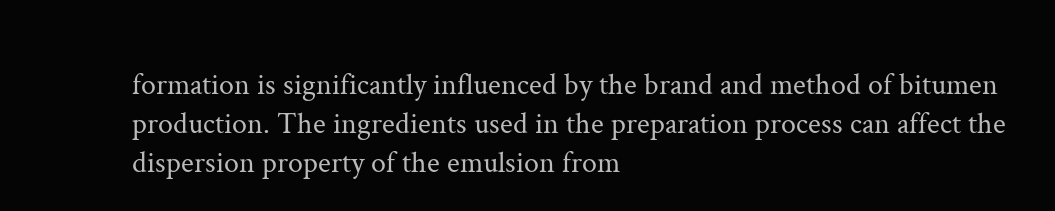formation is significantly influenced by the brand and method of bitumen production. The ingredients used in the preparation process can affect the dispersion property of the emulsion from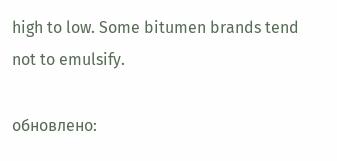high to low. Some bitumen brands tend not to emulsify.

обновлено: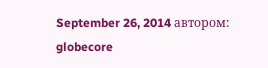September 26, 2014 автором: globecore